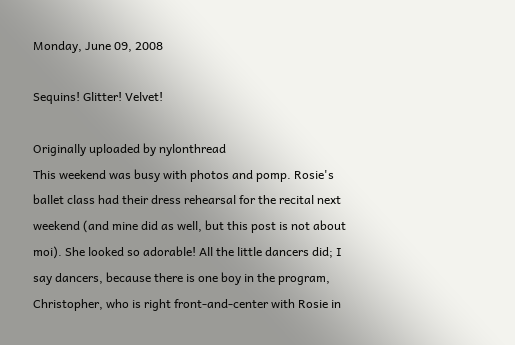Monday, June 09, 2008

Sequins! Glitter! Velvet!

Originally uploaded by nylonthread
This weekend was busy with photos and pomp. Rosie's ballet class had their dress rehearsal for the recital next weekend (and mine did as well, but this post is not about moi). She looked so adorable! All the little dancers did; I say dancers, because there is one boy in the program, Christopher, who is right front-and-center with Rosie in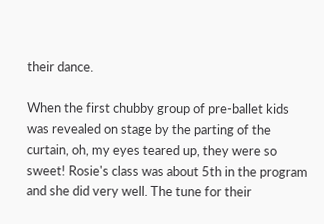their dance.

When the first chubby group of pre-ballet kids was revealed on stage by the parting of the curtain, oh, my eyes teared up, they were so sweet! Rosie's class was about 5th in the program and she did very well. The tune for their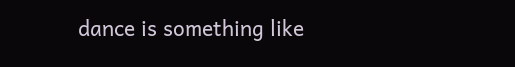dance is something like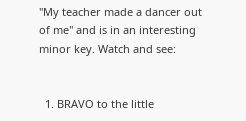"My teacher made a dancer out of me" and is in an interesting minor key. Watch and see:


  1. BRAVO to the little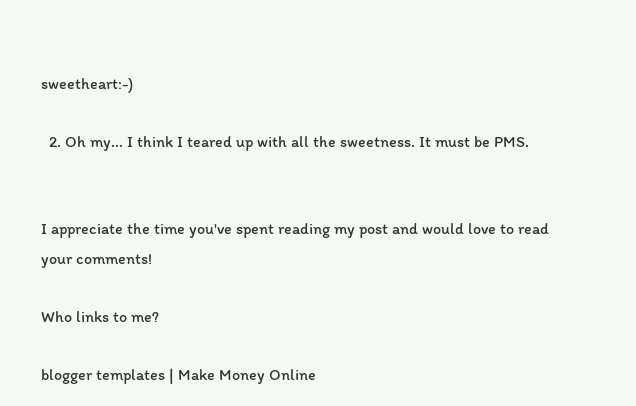sweetheart:-)

  2. Oh my... I think I teared up with all the sweetness. It must be PMS.


I appreciate the time you've spent reading my post and would love to read your comments!

Who links to me?

blogger templates | Make Money Online